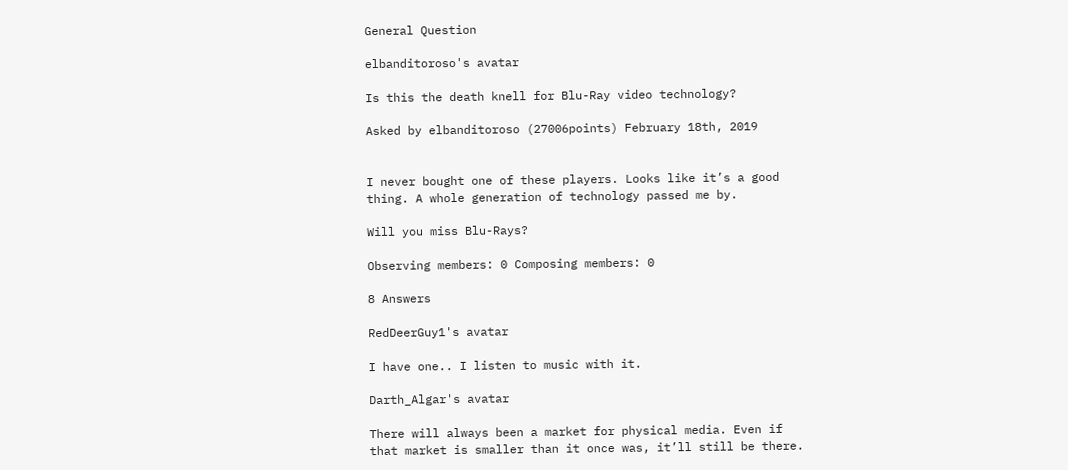General Question

elbanditoroso's avatar

Is this the death knell for Blu-Ray video technology?

Asked by elbanditoroso (27006points) February 18th, 2019


I never bought one of these players. Looks like it’s a good thing. A whole generation of technology passed me by.

Will you miss Blu-Rays?

Observing members: 0 Composing members: 0

8 Answers

RedDeerGuy1's avatar

I have one.. I listen to music with it.

Darth_Algar's avatar

There will always been a market for physical media. Even if that market is smaller than it once was, it’ll still be there.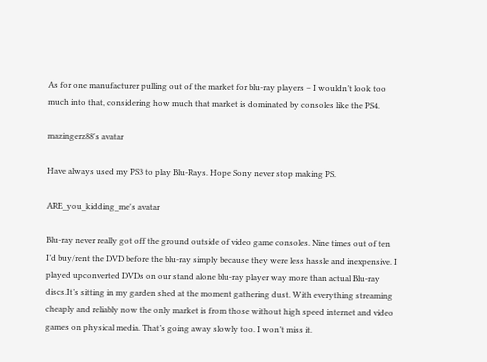As for one manufacturer pulling out of the market for blu-ray players – I wouldn’t look too much into that, considering how much that market is dominated by consoles like the PS4.

mazingerz88's avatar

Have always used my PS3 to play Blu-Rays. Hope Sony never stop making PS.

ARE_you_kidding_me's avatar

Blu-ray never really got off the ground outside of video game consoles. Nine times out of ten I’d buy/rent the DVD before the blu-ray simply because they were less hassle and inexpensive. I played upconverted DVDs on our stand alone blu-ray player way more than actual Blu-ray discs.It’s sitting in my garden shed at the moment gathering dust. With everything streaming cheaply and reliably now the only market is from those without high speed internet and video games on physical media. That’s going away slowly too. I won’t miss it.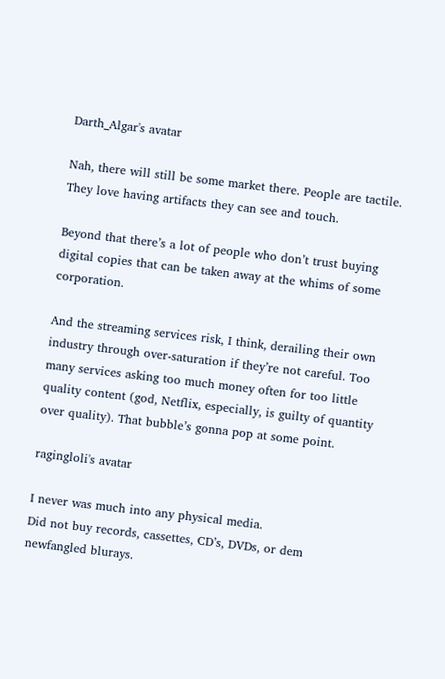Darth_Algar's avatar

Nah, there will still be some market there. People are tactile. They love having artifacts they can see and touch.

Beyond that there’s a lot of people who don’t trust buying digital copies that can be taken away at the whims of some corporation.

And the streaming services risk, I think, derailing their own industry through over-saturation if they’re not careful. Too many services asking too much money often for too little quality content (god, Netflix, especially, is guilty of quantity over quality). That bubble’s gonna pop at some point.

ragingloli's avatar

I never was much into any physical media.
Did not buy records, cassettes, CD’s, DVDs, or dem newfangled blurays.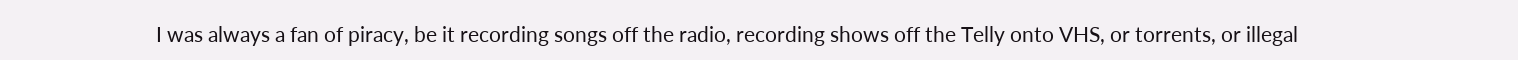I was always a fan of piracy, be it recording songs off the radio, recording shows off the Telly onto VHS, or torrents, or illegal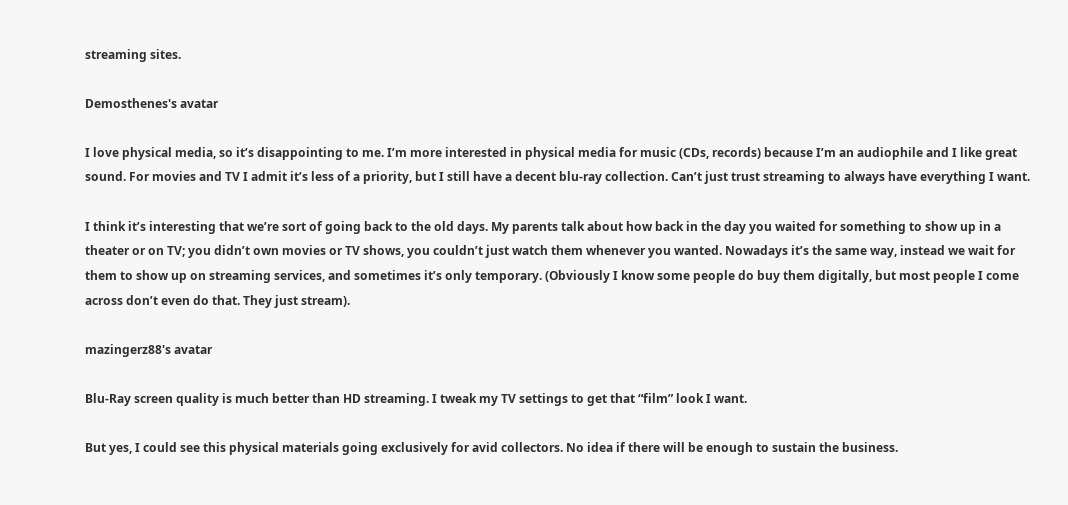streaming sites.

Demosthenes's avatar

I love physical media, so it’s disappointing to me. I’m more interested in physical media for music (CDs, records) because I’m an audiophile and I like great sound. For movies and TV I admit it’s less of a priority, but I still have a decent blu-ray collection. Can’t just trust streaming to always have everything I want.

I think it’s interesting that we’re sort of going back to the old days. My parents talk about how back in the day you waited for something to show up in a theater or on TV; you didn’t own movies or TV shows, you couldn’t just watch them whenever you wanted. Nowadays it’s the same way, instead we wait for them to show up on streaming services, and sometimes it’s only temporary. (Obviously I know some people do buy them digitally, but most people I come across don’t even do that. They just stream).

mazingerz88's avatar

Blu-Ray screen quality is much better than HD streaming. I tweak my TV settings to get that “film” look I want.

But yes, I could see this physical materials going exclusively for avid collectors. No idea if there will be enough to sustain the business.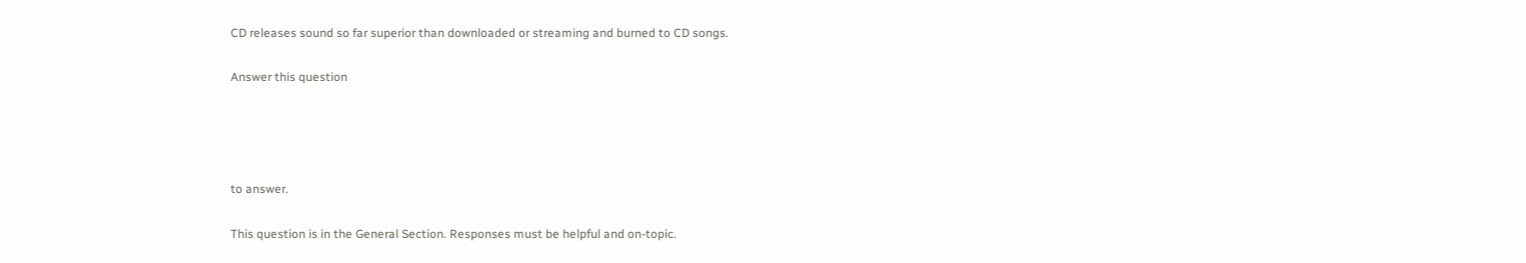CD releases sound so far superior than downloaded or streaming and burned to CD songs.

Answer this question




to answer.

This question is in the General Section. Responses must be helpful and on-topic.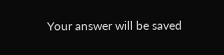Your answer will be saved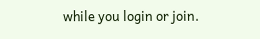while you login or join.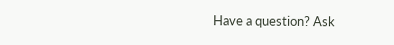Have a question? Ask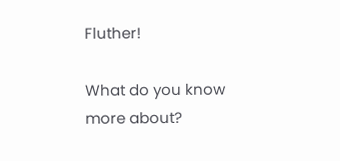Fluther!

What do you know more about?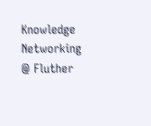Knowledge Networking @ Fluther